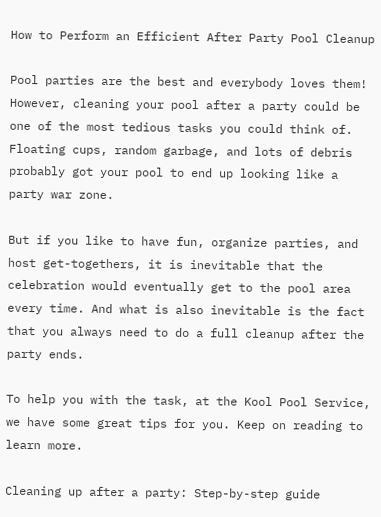How to Perform an Efficient After Party Pool Cleanup

Pool parties are the best and everybody loves them! However, cleaning your pool after a party could be one of the most tedious tasks you could think of. Floating cups, random garbage, and lots of debris probably got your pool to end up looking like a party war zone.

But if you like to have fun, organize parties, and host get-togethers, it is inevitable that the celebration would eventually get to the pool area every time. And what is also inevitable is the fact that you always need to do a full cleanup after the party ends.

To help you with the task, at the Kool Pool Service, we have some great tips for you. Keep on reading to learn more.

Cleaning up after a party: Step-by-step guide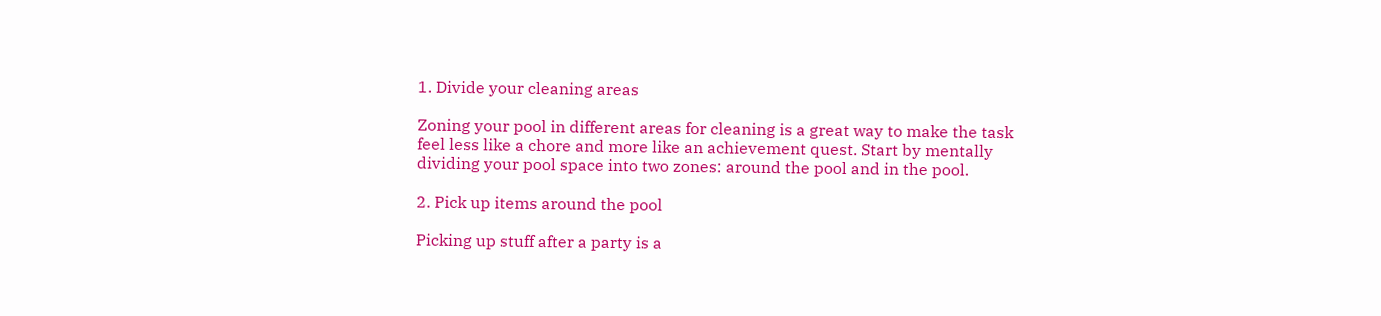1. Divide your cleaning areas

Zoning your pool in different areas for cleaning is a great way to make the task feel less like a chore and more like an achievement quest. Start by mentally dividing your pool space into two zones: around the pool and in the pool.

2. Pick up items around the pool

Picking up stuff after a party is a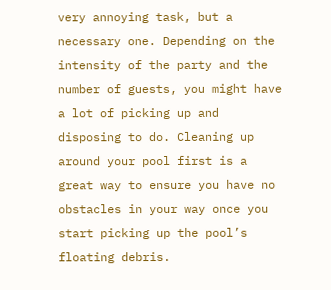very annoying task, but a necessary one. Depending on the intensity of the party and the number of guests, you might have a lot of picking up and disposing to do. Cleaning up around your pool first is a great way to ensure you have no obstacles in your way once you start picking up the pool’s floating debris.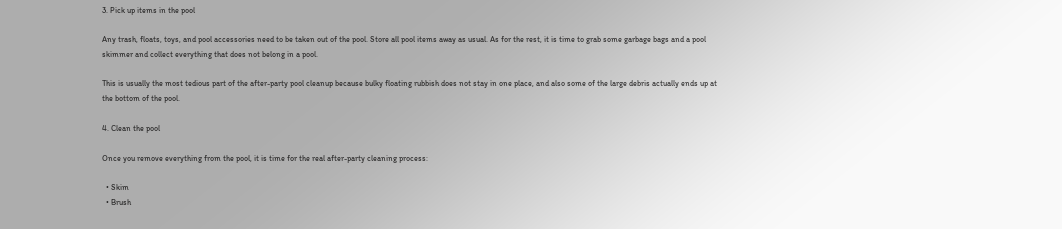3. Pick up items in the pool

Any trash, floats, toys, and pool accessories need to be taken out of the pool. Store all pool items away as usual. As for the rest, it is time to grab some garbage bags and a pool skimmer and collect everything that does not belong in a pool.

This is usually the most tedious part of the after-party pool cleanup because bulky floating rubbish does not stay in one place, and also some of the large debris actually ends up at the bottom of the pool.

4. Clean the pool

Once you remove everything from the pool, it is time for the real after-party cleaning process:

  • Skim
  • Brush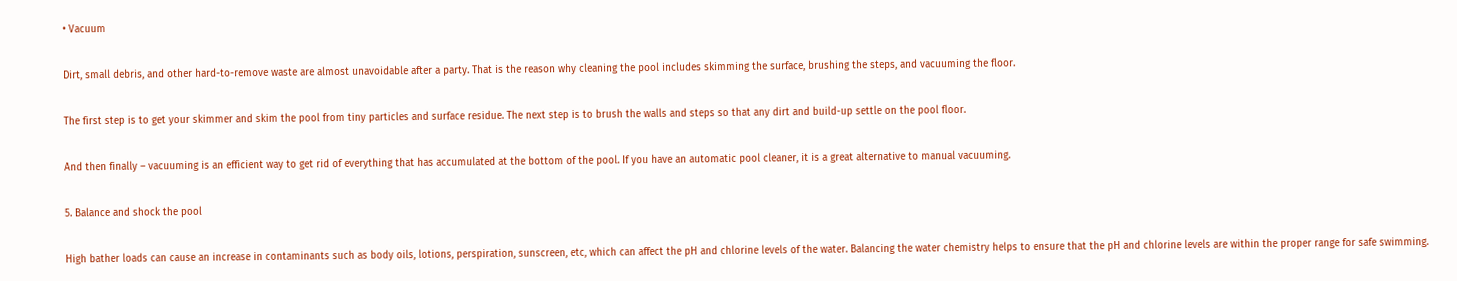• Vacuum

Dirt, small debris, and other hard-to-remove waste are almost unavoidable after a party. That is the reason why cleaning the pool includes skimming the surface, brushing the steps, and vacuuming the floor.

The first step is to get your skimmer and skim the pool from tiny particles and surface residue. The next step is to brush the walls and steps so that any dirt and build-up settle on the pool floor.

And then finally – vacuuming is an efficient way to get rid of everything that has accumulated at the bottom of the pool. If you have an automatic pool cleaner, it is a great alternative to manual vacuuming.

5. Balance and shock the pool

High bather loads can cause an increase in contaminants such as body oils, lotions, perspiration, sunscreen, etc, which can affect the pH and chlorine levels of the water. Balancing the water chemistry helps to ensure that the pH and chlorine levels are within the proper range for safe swimming.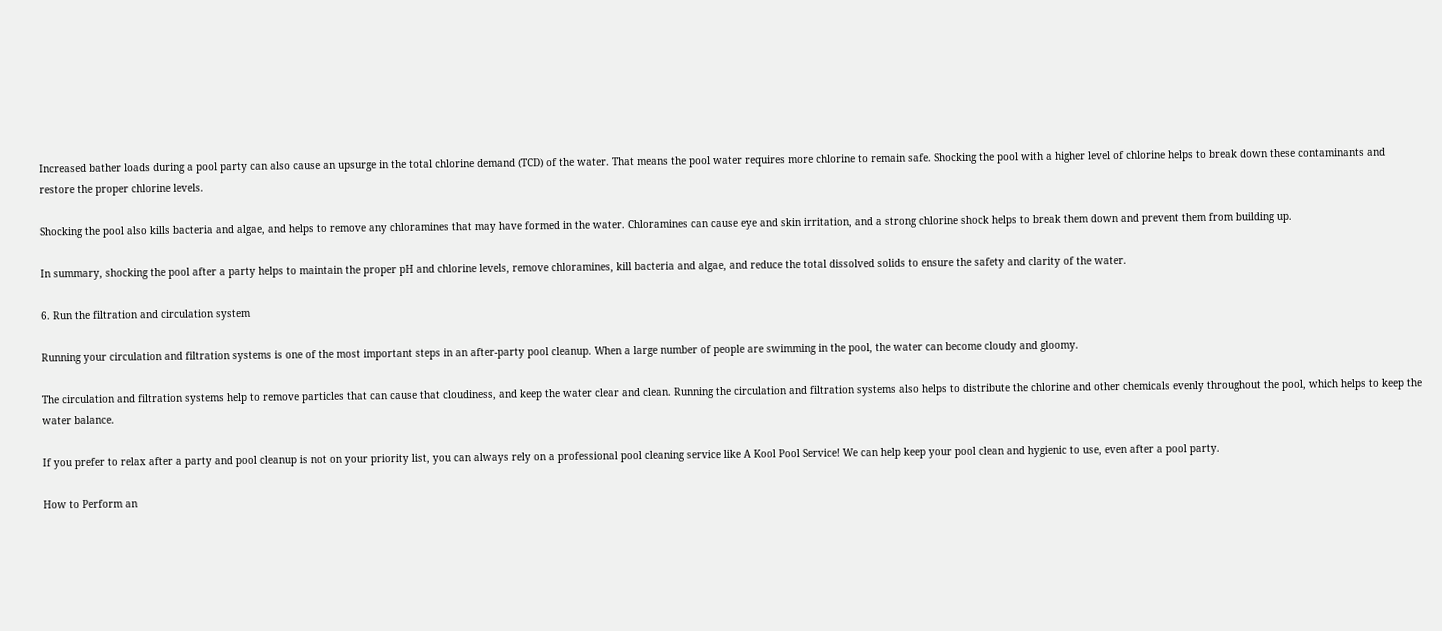Increased bather loads during a pool party can also cause an upsurge in the total chlorine demand (TCD) of the water. That means the pool water requires more chlorine to remain safe. Shocking the pool with a higher level of chlorine helps to break down these contaminants and restore the proper chlorine levels.

Shocking the pool also kills bacteria and algae, and helps to remove any chloramines that may have formed in the water. Chloramines can cause eye and skin irritation, and a strong chlorine shock helps to break them down and prevent them from building up.

In summary, shocking the pool after a party helps to maintain the proper pH and chlorine levels, remove chloramines, kill bacteria and algae, and reduce the total dissolved solids to ensure the safety and clarity of the water.

6. Run the filtration and circulation system

Running your circulation and filtration systems is one of the most important steps in an after-party pool cleanup. When a large number of people are swimming in the pool, the water can become cloudy and gloomy.

The circulation and filtration systems help to remove particles that can cause that cloudiness, and keep the water clear and clean. Running the circulation and filtration systems also helps to distribute the chlorine and other chemicals evenly throughout the pool, which helps to keep the water balance.

If you prefer to relax after a party and pool cleanup is not on your priority list, you can always rely on a professional pool cleaning service like A Kool Pool Service! We can help keep your pool clean and hygienic to use, even after a pool party.

How to Perform an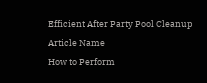Efficient After Party Pool Cleanup
Article Name
How to Perform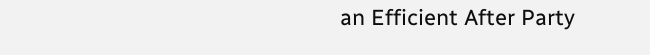an Efficient After Party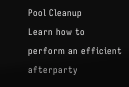Pool Cleanup
Learn how to perform an efficient afterparty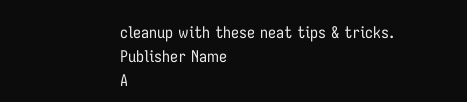cleanup with these neat tips & tricks.
Publisher Name
A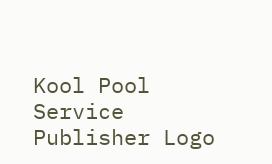Kool Pool Service
Publisher Logo